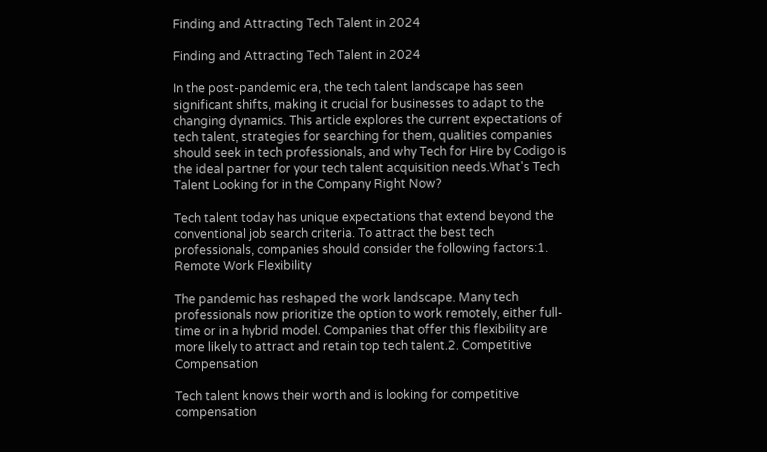Finding and Attracting Tech Talent in 2024

Finding and Attracting Tech Talent in 2024

In the post-pandemic era, the tech talent landscape has seen significant shifts, making it crucial for businesses to adapt to the changing dynamics. This article explores the current expectations of tech talent, strategies for searching for them, qualities companies should seek in tech professionals, and why Tech for Hire by Codigo is the ideal partner for your tech talent acquisition needs.What's Tech Talent Looking for in the Company Right Now?

Tech talent today has unique expectations that extend beyond the conventional job search criteria. To attract the best tech professionals, companies should consider the following factors:1. Remote Work Flexibility

The pandemic has reshaped the work landscape. Many tech professionals now prioritize the option to work remotely, either full-time or in a hybrid model. Companies that offer this flexibility are more likely to attract and retain top tech talent.2. Competitive Compensation

Tech talent knows their worth and is looking for competitive compensation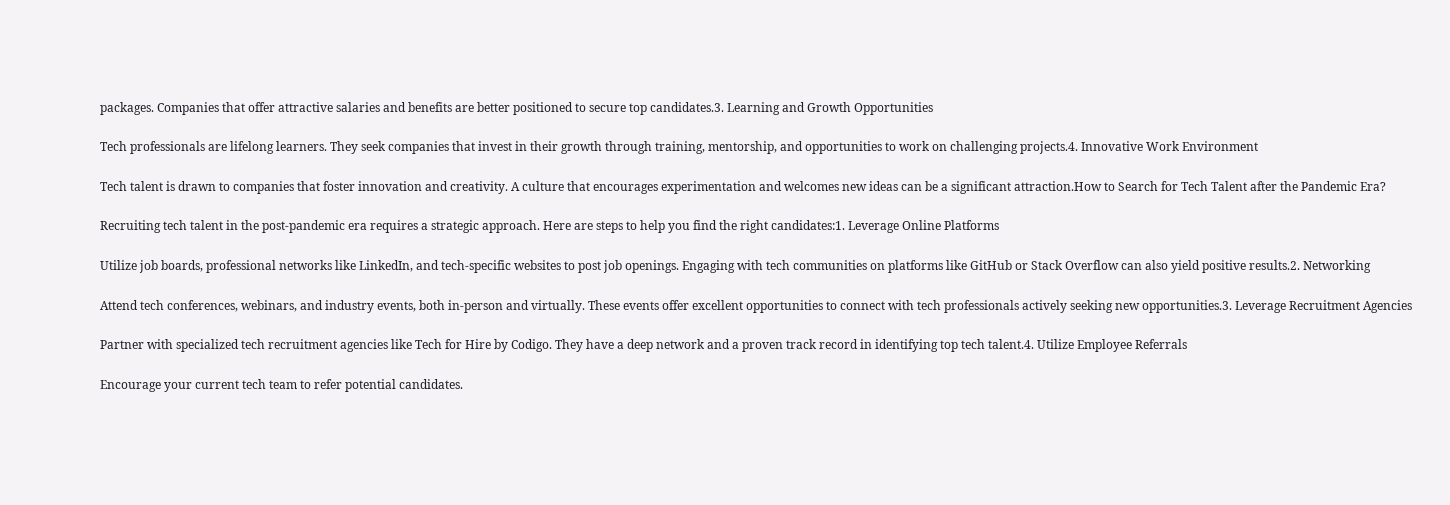packages. Companies that offer attractive salaries and benefits are better positioned to secure top candidates.3. Learning and Growth Opportunities

Tech professionals are lifelong learners. They seek companies that invest in their growth through training, mentorship, and opportunities to work on challenging projects.4. Innovative Work Environment

Tech talent is drawn to companies that foster innovation and creativity. A culture that encourages experimentation and welcomes new ideas can be a significant attraction.How to Search for Tech Talent after the Pandemic Era?

Recruiting tech talent in the post-pandemic era requires a strategic approach. Here are steps to help you find the right candidates:1. Leverage Online Platforms

Utilize job boards, professional networks like LinkedIn, and tech-specific websites to post job openings. Engaging with tech communities on platforms like GitHub or Stack Overflow can also yield positive results.2. Networking

Attend tech conferences, webinars, and industry events, both in-person and virtually. These events offer excellent opportunities to connect with tech professionals actively seeking new opportunities.3. Leverage Recruitment Agencies

Partner with specialized tech recruitment agencies like Tech for Hire by Codigo. They have a deep network and a proven track record in identifying top tech talent.4. Utilize Employee Referrals

Encourage your current tech team to refer potential candidates.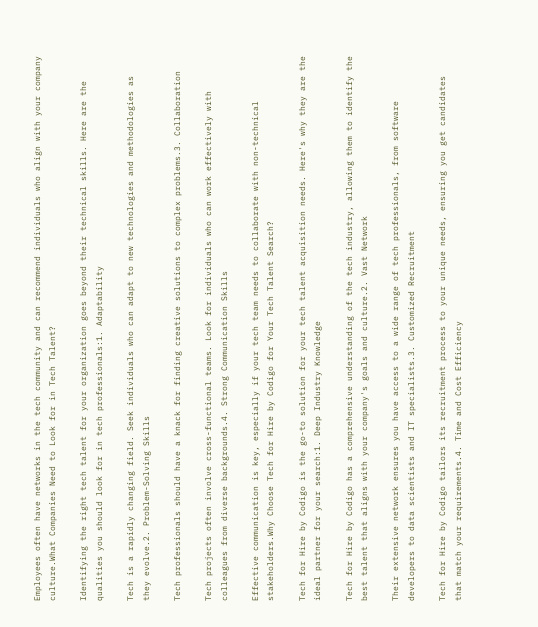Employees often have networks in the tech community and can recommend individuals who align with your company culture.What Companies Need to Look for in Tech Talent?

Identifying the right tech talent for your organization goes beyond their technical skills. Here are the qualities you should look for in tech professionals:1. Adaptability

Tech is a rapidly changing field. Seek individuals who can adapt to new technologies and methodologies as they evolve.2. Problem-Solving Skills

Tech professionals should have a knack for finding creative solutions to complex problems.3. Collaboration

Tech projects often involve cross-functional teams. Look for individuals who can work effectively with colleagues from diverse backgrounds.4. Strong Communication Skills

Effective communication is key, especially if your tech team needs to collaborate with non-technical stakeholders.Why Choose Tech for Hire by Codigo for Your Tech Talent Search?

Tech for Hire by Codigo is the go-to solution for your tech talent acquisition needs. Here's why they are the ideal partner for your search:1. Deep Industry Knowledge

Tech for Hire by Codigo has a comprehensive understanding of the tech industry, allowing them to identify the best talent that aligns with your company's goals and culture.2. Vast Network

Their extensive network ensures you have access to a wide range of tech professionals, from software developers to data scientists and IT specialists.3. Customized Recruitment

Tech for Hire by Codigo tailors its recruitment process to your unique needs, ensuring you get candidates that match your requirements.4. Time and Cost Efficiency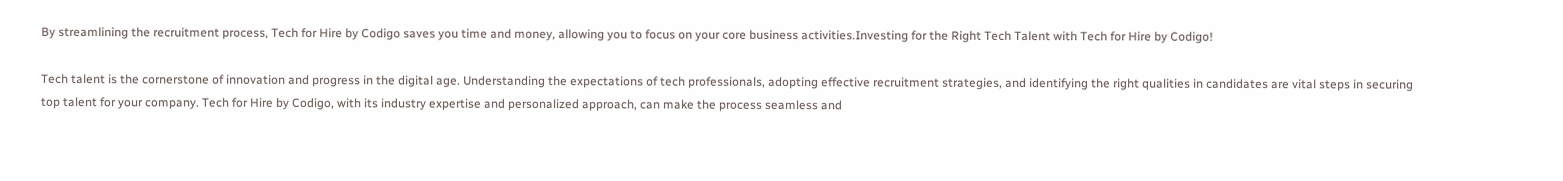By streamlining the recruitment process, Tech for Hire by Codigo saves you time and money, allowing you to focus on your core business activities.Investing for the Right Tech Talent with Tech for Hire by Codigo!

Tech talent is the cornerstone of innovation and progress in the digital age. Understanding the expectations of tech professionals, adopting effective recruitment strategies, and identifying the right qualities in candidates are vital steps in securing top talent for your company. Tech for Hire by Codigo, with its industry expertise and personalized approach, can make the process seamless and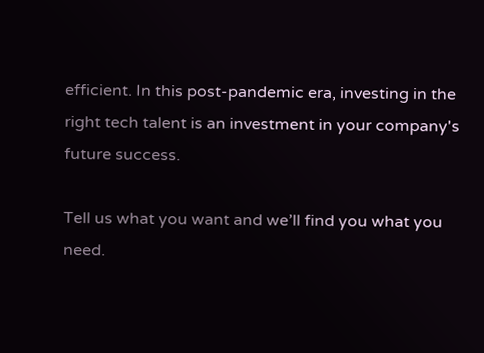efficient. In this post-pandemic era, investing in the right tech talent is an investment in your company's future success.

Tell us what you want and we’ll find you what you need.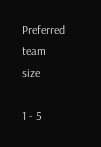Preferred team size

1 - 5